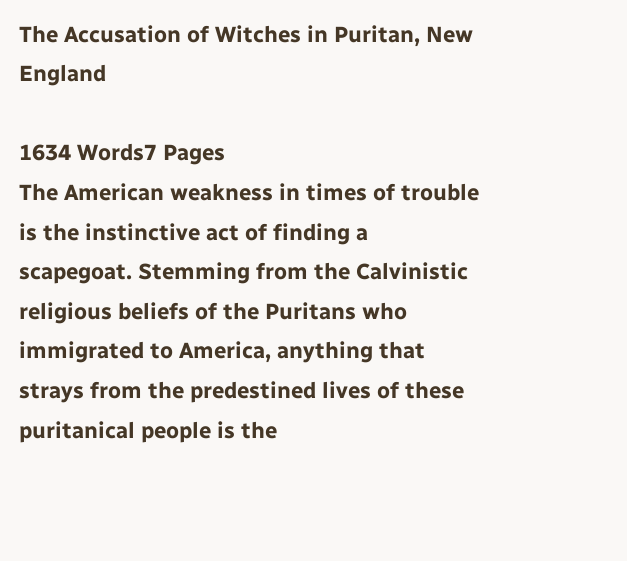The Accusation of Witches in Puritan, New England

1634 Words7 Pages
The American weakness in times of trouble is the instinctive act of finding a scapegoat. Stemming from the Calvinistic religious beliefs of the Puritans who immigrated to America, anything that strays from the predestined lives of these puritanical people is the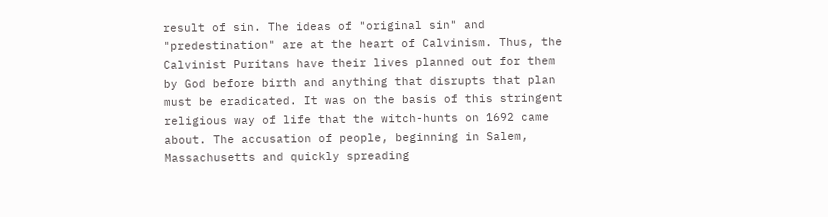result of sin. The ideas of "original sin" and "predestination" are at the heart of Calvinism. Thus, the Calvinist Puritans have their lives planned out for them by God before birth and anything that disrupts that plan must be eradicated. It was on the basis of this stringent religious way of life that the witch-hunts on 1692 came about. The accusation of people, beginning in Salem, Massachusetts and quickly spreading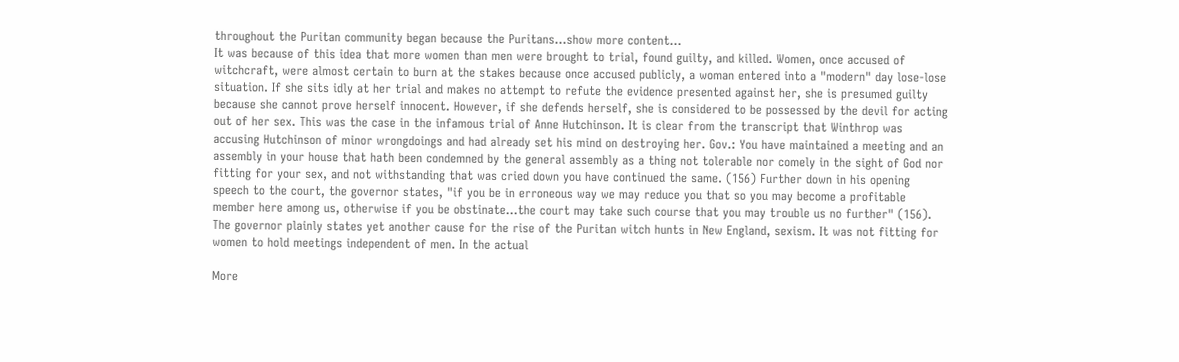throughout the Puritan community began because the Puritans…show more content…
It was because of this idea that more women than men were brought to trial, found guilty, and killed. Women, once accused of witchcraft, were almost certain to burn at the stakes because once accused publicly, a woman entered into a "modern" day lose-lose situation. If she sits idly at her trial and makes no attempt to refute the evidence presented against her, she is presumed guilty because she cannot prove herself innocent. However, if she defends herself, she is considered to be possessed by the devil for acting out of her sex. This was the case in the infamous trial of Anne Hutchinson. It is clear from the transcript that Winthrop was accusing Hutchinson of minor wrongdoings and had already set his mind on destroying her. Gov.: You have maintained a meeting and an assembly in your house that hath been condemned by the general assembly as a thing not tolerable nor comely in the sight of God nor fitting for your sex, and not withstanding that was cried down you have continued the same. (156) Further down in his opening speech to the court, the governor states, "if you be in erroneous way we may reduce you that so you may become a profitable member here among us, otherwise if you be obstinate...the court may take such course that you may trouble us no further" (156). The governor plainly states yet another cause for the rise of the Puritan witch hunts in New England, sexism. It was not fitting for women to hold meetings independent of men. In the actual

More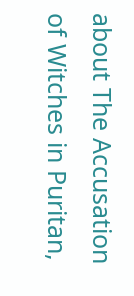about The Accusation of Witches in Puritan,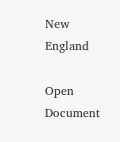New England

Open Document